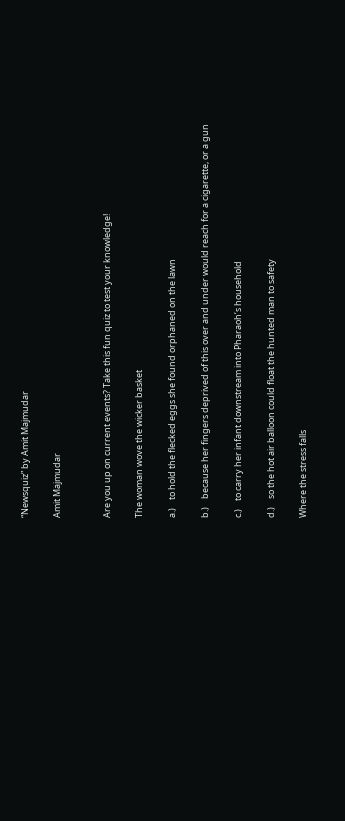“Newsquiz” by Amit Majmudar

Amit Majmudar


Are you up on current events? Take this fun quiz to test your knowledge!

The woman wove the wicker basket

a.)    to hold the flecked eggs she found orphaned on the lawn

b.)    because her fingers deprived of this over and under would reach for a cigarette, or a gun

c.)    to carry her infant downstream into Pharaoh’s household

d.)    so the hot air balloon could float the hunted man to safety

Where the stress falls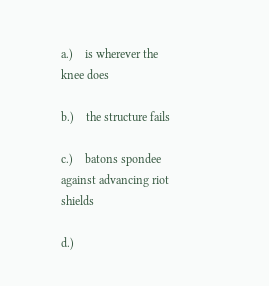a.)    is wherever the knee does

b.)    the structure fails

c.)    batons spondee against advancing riot shields

d.)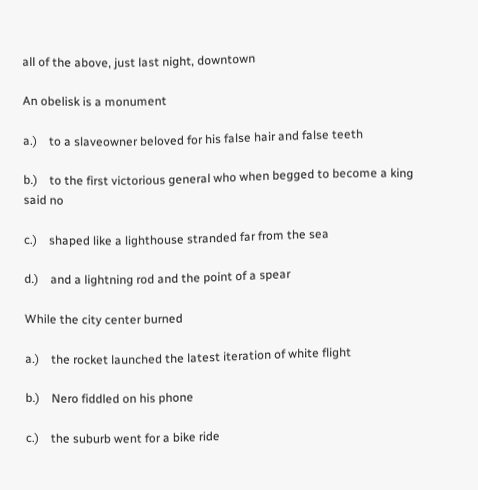all of the above, just last night, downtown

An obelisk is a monument

a.)    to a slaveowner beloved for his false hair and false teeth

b.)    to the first victorious general who when begged to become a king said no

c.)    shaped like a lighthouse stranded far from the sea

d.)    and a lightning rod and the point of a spear

While the city center burned

a.)    the rocket launched the latest iteration of white flight

b.)    Nero fiddled on his phone

c.)    the suburb went for a bike ride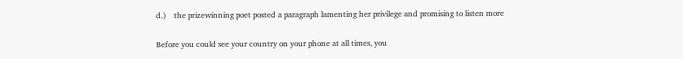d.)    the prizewinning poet posted a paragraph lamenting her privilege and promising to listen more

Before you could see your country on your phone at all times, you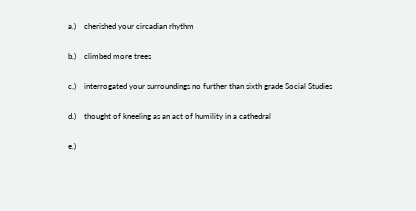a.)    cherished your circadian rhythm

b.)    climbed more trees

c.)    interrogated your surroundings no further than sixth grade Social Studies

d.)    thought of kneeling as an act of humility in a cathedral

e.)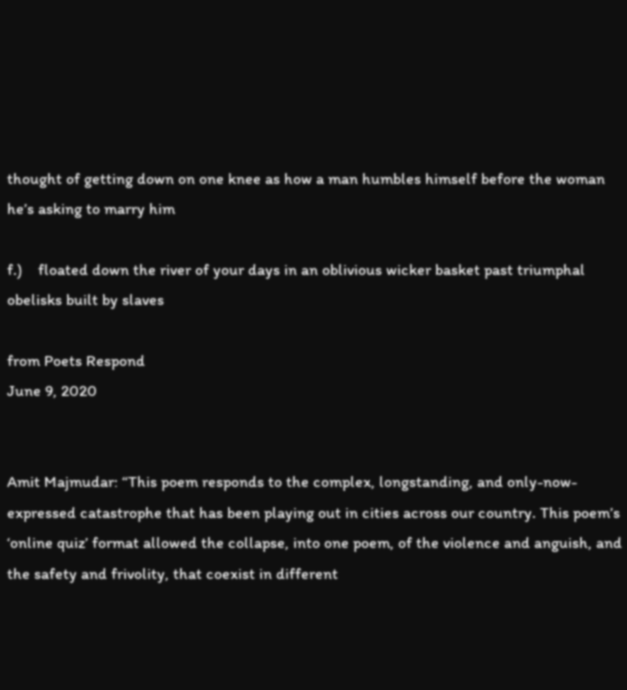thought of getting down on one knee as how a man humbles himself before the woman he’s asking to marry him

f.)    floated down the river of your days in an oblivious wicker basket past triumphal obelisks built by slaves

from Poets Respond
June 9, 2020


Amit Majmudar: “This poem responds to the complex, longstanding, and only-now-expressed catastrophe that has been playing out in cities across our country. This poem’s ‘online quiz’ format allowed the collapse, into one poem, of the violence and anguish, and the safety and frivolity, that coexist in different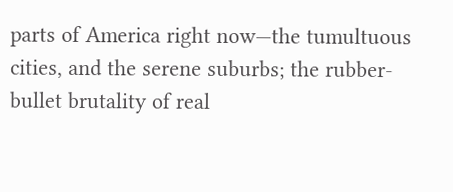parts of America right now—the tumultuous cities, and the serene suburbs; the rubber-bullet brutality of real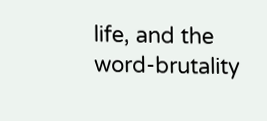life, and the word-brutality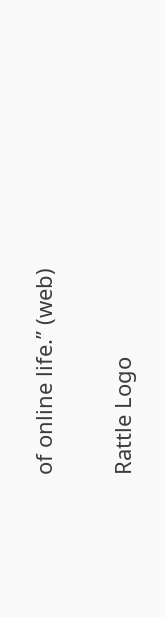of online life.” (web)

Rattle Logo